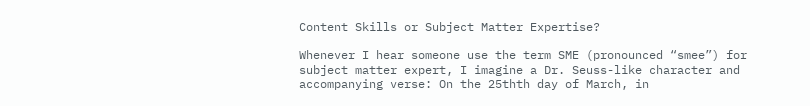Content Skills or Subject Matter Expertise?

Whenever I hear someone use the term SME (pronounced “smee”) for subject matter expert, I imagine a Dr. Seuss-like character and accompanying verse: On the 25thth day of March, in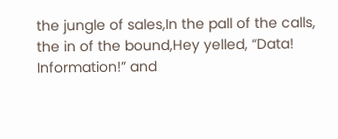the jungle of sales,In the pall of the calls, the in of the bound,Hey yelled, “Data! Information!” and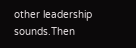other leadership sounds.Then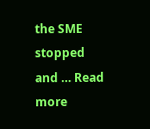the SME stopped and … Read more